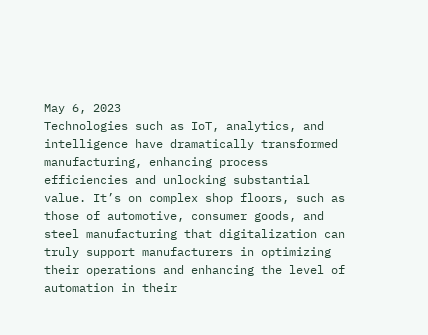May 6, 2023
Technologies such as IoT, analytics, and intelligence have dramatically transformed manufacturing, enhancing process efficiencies and unlocking substantial value. It’s on complex shop floors, such as those of automotive, consumer goods, and steel manufacturing that digitalization can truly support manufacturers in optimizing their operations and enhancing the level of automation in their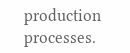production processes.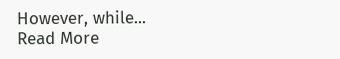However, while...
Read More